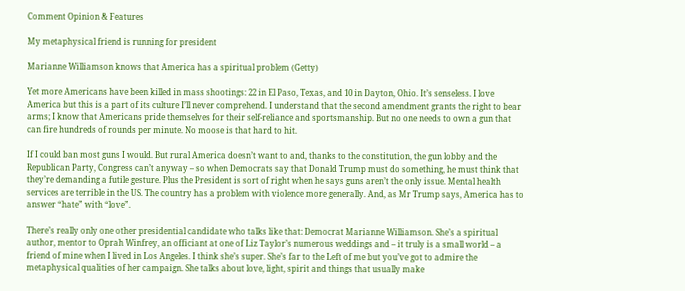Comment Opinion & Features

My metaphysical friend is running for president

Marianne Williamson knows that America has a spiritual problem (Getty)

Yet more Americans have been killed in mass shootings: 22 in El Paso, Texas, and 10 in Dayton, Ohio. It’s senseless. I love America but this is a part of its culture I’ll never comprehend. I understand that the second amendment grants the right to bear arms; I know that Americans pride themselves for their self-reliance and sportsmanship. But no one needs to own a gun that can fire hundreds of rounds per minute. No moose is that hard to hit.

If I could ban most guns I would. But rural America doesn’t want to and, thanks to the constitution, the gun lobby and the Republican Party, Congress can’t anyway – so when Democrats say that Donald Trump must do something, he must think that they’re demanding a futile gesture. Plus the President is sort of right when he says guns aren’t the only issue. Mental health services are terrible in the US. The country has a problem with violence more generally. And, as Mr Trump says, America has to answer “hate” with “love”.

There’s really only one other presidential candidate who talks like that: Democrat Marianne Williamson. She’s a spiritual author, mentor to Oprah Winfrey, an officiant at one of Liz Taylor’s numerous weddings and – it truly is a small world – a friend of mine when I lived in Los Angeles. I think she’s super. She’s far to the Left of me but you’ve got to admire the metaphysical qualities of her campaign. She talks about love, light, spirit and things that usually make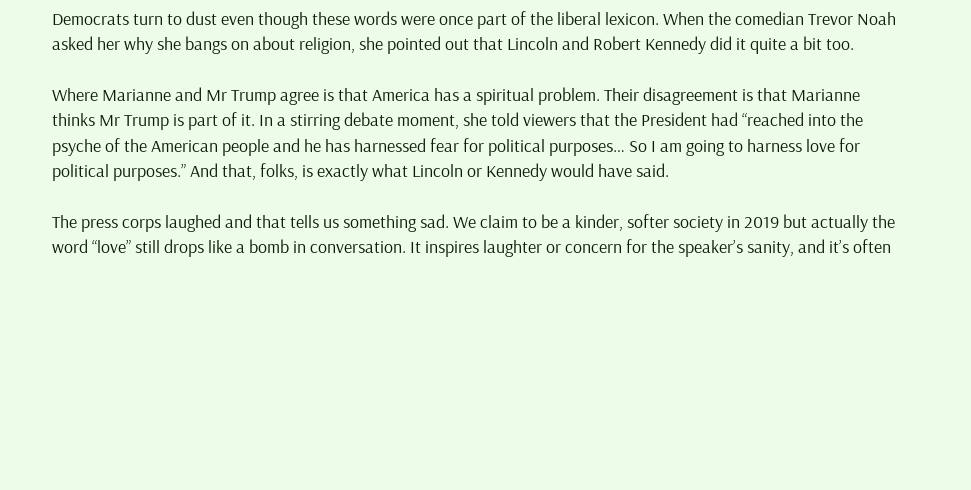Democrats turn to dust even though these words were once part of the liberal lexicon. When the comedian Trevor Noah asked her why she bangs on about religion, she pointed out that Lincoln and Robert Kennedy did it quite a bit too.

Where Marianne and Mr Trump agree is that America has a spiritual problem. Their disagreement is that Marianne thinks Mr Trump is part of it. In a stirring debate moment, she told viewers that the President had “reached into the psyche of the American people and he has harnessed fear for political purposes… So I am going to harness love for political purposes.” And that, folks, is exactly what Lincoln or Kennedy would have said.

The press corps laughed and that tells us something sad. We claim to be a kinder, softer society in 2019 but actually the word “love” still drops like a bomb in conversation. It inspires laughter or concern for the speaker’s sanity, and it’s often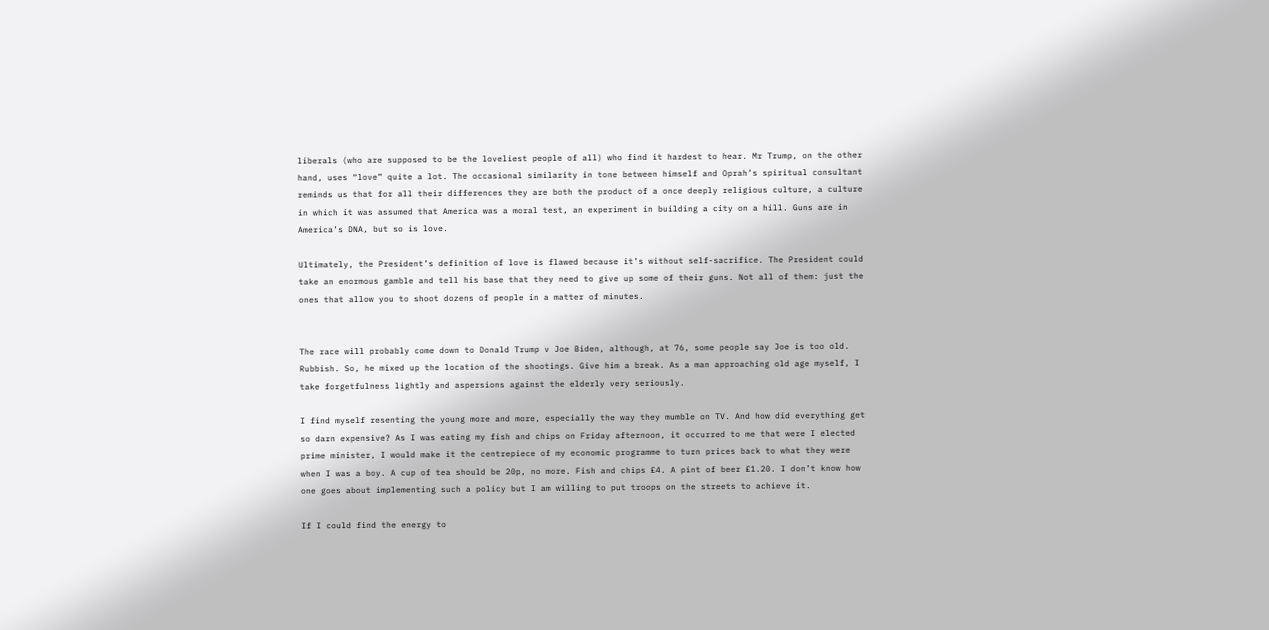liberals (who are supposed to be the loveliest people of all) who find it hardest to hear. Mr Trump, on the other hand, uses “love” quite a lot. The occasional similarity in tone between himself and Oprah’s spiritual consultant reminds us that for all their differences they are both the product of a once deeply religious culture, a culture in which it was assumed that America was a moral test, an experiment in building a city on a hill. Guns are in America’s DNA, but so is love.

Ultimately, the President’s definition of love is flawed because it’s without self-sacrifice. The President could take an enormous gamble and tell his base that they need to give up some of their guns. Not all of them: just the ones that allow you to shoot dozens of people in a matter of minutes.


The race will probably come down to Donald Trump v Joe Biden, although, at 76, some people say Joe is too old. Rubbish. So, he mixed up the location of the shootings. Give him a break. As a man approaching old age myself, I take forgetfulness lightly and aspersions against the elderly very seriously.

I find myself resenting the young more and more, especially the way they mumble on TV. And how did everything get so darn expensive? As I was eating my fish and chips on Friday afternoon, it occurred to me that were I elected prime minister, I would make it the centrepiece of my economic programme to turn prices back to what they were when I was a boy. A cup of tea should be 20p, no more. Fish and chips £4. A pint of beer £1.20. I don’t know how one goes about implementing such a policy but I am willing to put troops on the streets to achieve it.

If I could find the energy to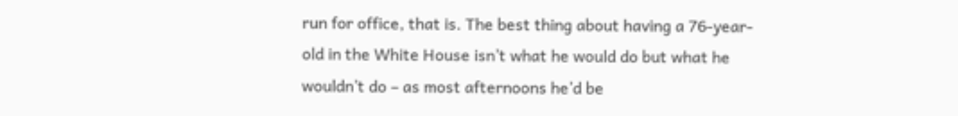run for office, that is. The best thing about having a 76-year-old in the White House isn’t what he would do but what he wouldn’t do – as most afternoons he’d be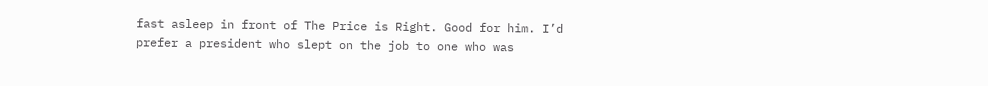fast asleep in front of The Price is Right. Good for him. I’d prefer a president who slept on the job to one who was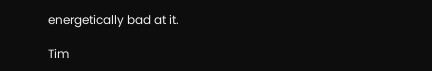energetically bad at it.

Tim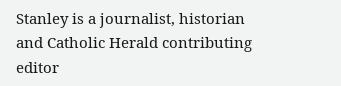Stanley is a journalist, historian and Catholic Herald contributing editor